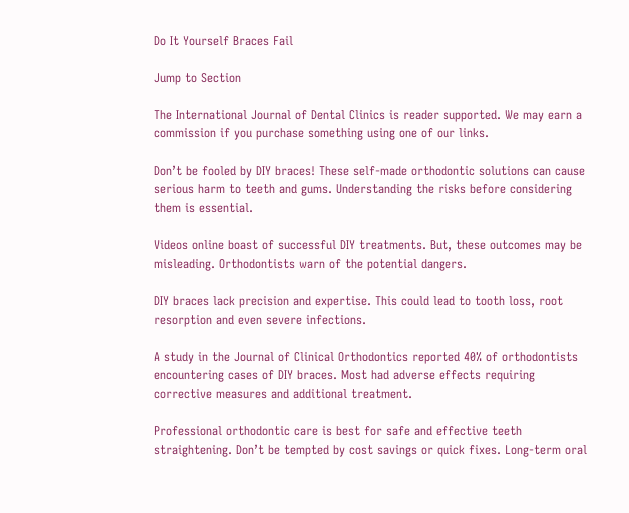Do It Yourself Braces Fail

Jump to Section

The International Journal of Dental Clinics is reader supported. We may earn a commission if you purchase something using one of our links.

Don’t be fooled by DIY braces! These self-made orthodontic solutions can cause serious harm to teeth and gums. Understanding the risks before considering them is essential.

Videos online boast of successful DIY treatments. But, these outcomes may be misleading. Orthodontists warn of the potential dangers.

DIY braces lack precision and expertise. This could lead to tooth loss, root resorption and even severe infections.

A study in the Journal of Clinical Orthodontics reported 40% of orthodontists encountering cases of DIY braces. Most had adverse effects requiring corrective measures and additional treatment.

Professional orthodontic care is best for safe and effective teeth straightening. Don’t be tempted by cost savings or quick fixes. Long-term oral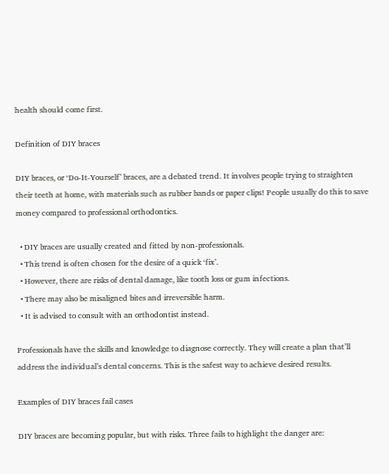health should come first.

Definition of DIY braces

DIY braces, or ‘Do-It-Yourself’ braces, are a debated trend. It involves people trying to straighten their teeth at home, with materials such as rubber bands or paper clips! People usually do this to save money compared to professional orthodontics.

  • DIY braces are usually created and fitted by non-professionals.
  • This trend is often chosen for the desire of a quick ‘fix’.
  • However, there are risks of dental damage, like tooth loss or gum infections.
  • There may also be misaligned bites and irreversible harm.
  • It is advised to consult with an orthodontist instead.

Professionals have the skills and knowledge to diagnose correctly. They will create a plan that’ll address the individual’s dental concerns. This is the safest way to achieve desired results.

Examples of DIY braces fail cases

DIY braces are becoming popular, but with risks. Three fails to highlight the danger are: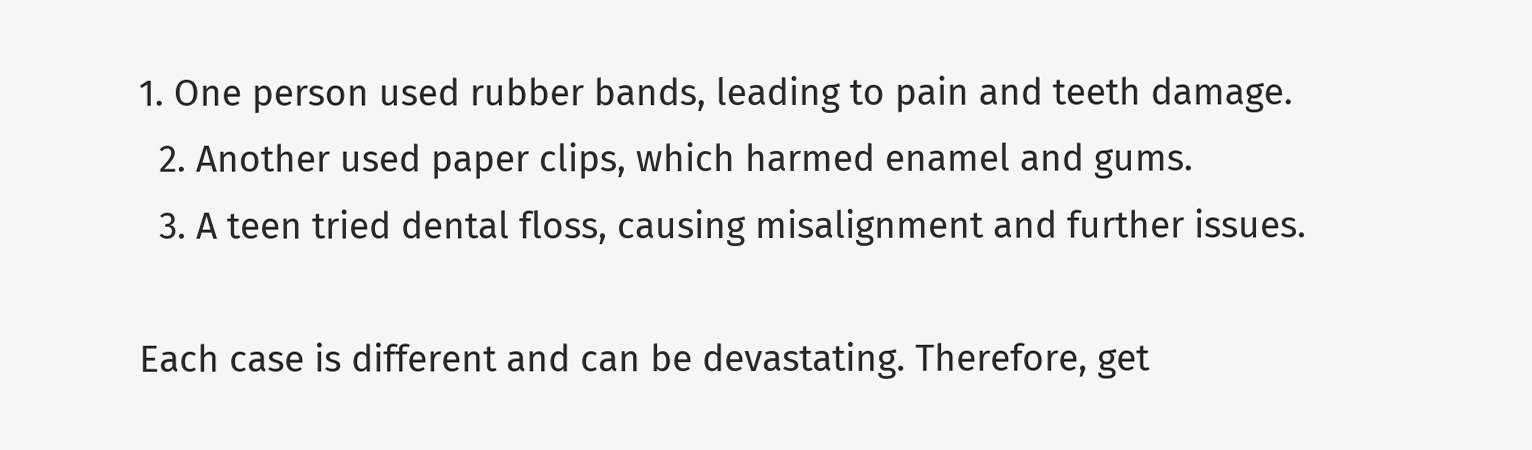1. One person used rubber bands, leading to pain and teeth damage.
  2. Another used paper clips, which harmed enamel and gums.
  3. A teen tried dental floss, causing misalignment and further issues.

Each case is different and can be devastating. Therefore, get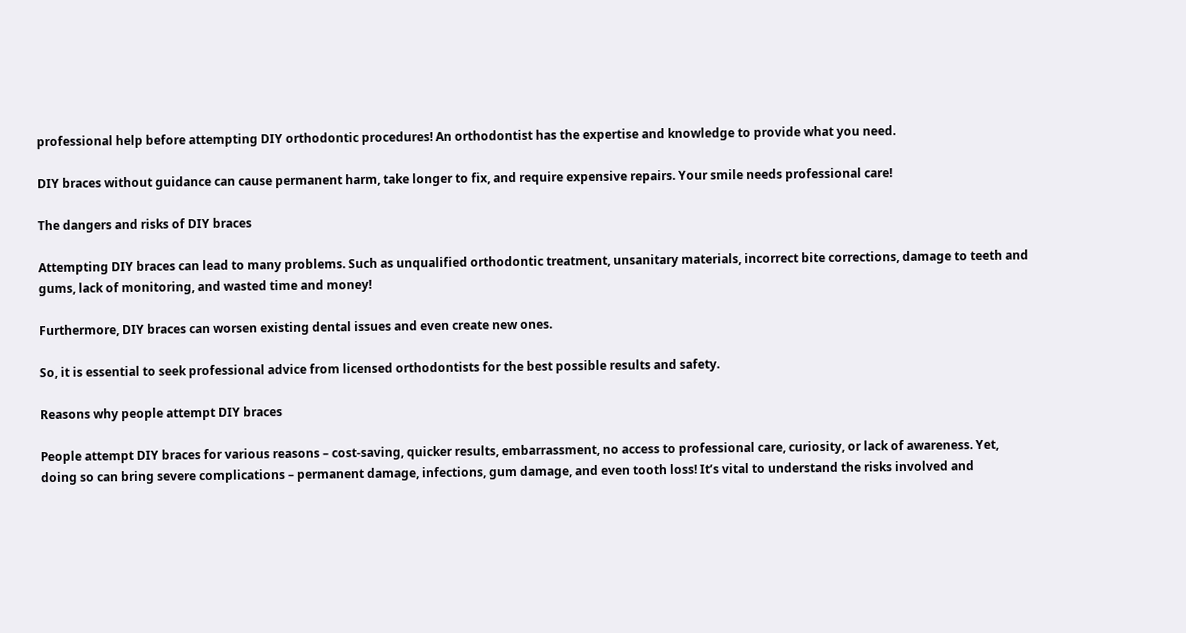professional help before attempting DIY orthodontic procedures! An orthodontist has the expertise and knowledge to provide what you need.

DIY braces without guidance can cause permanent harm, take longer to fix, and require expensive repairs. Your smile needs professional care!

The dangers and risks of DIY braces

Attempting DIY braces can lead to many problems. Such as unqualified orthodontic treatment, unsanitary materials, incorrect bite corrections, damage to teeth and gums, lack of monitoring, and wasted time and money!

Furthermore, DIY braces can worsen existing dental issues and even create new ones.

So, it is essential to seek professional advice from licensed orthodontists for the best possible results and safety.

Reasons why people attempt DIY braces

People attempt DIY braces for various reasons – cost-saving, quicker results, embarrassment, no access to professional care, curiosity, or lack of awareness. Yet, doing so can bring severe complications – permanent damage, infections, gum damage, and even tooth loss! It’s vital to understand the risks involved and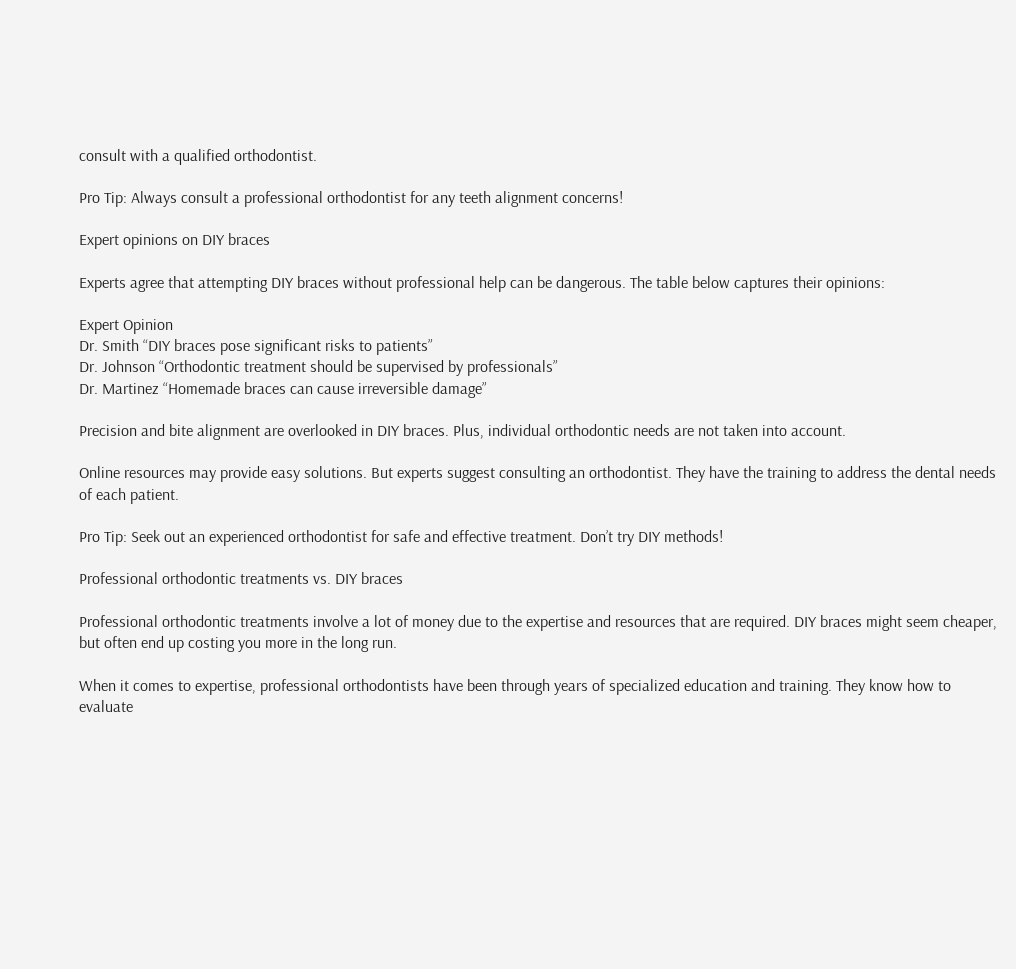consult with a qualified orthodontist.

Pro Tip: Always consult a professional orthodontist for any teeth alignment concerns!

Expert opinions on DIY braces

Experts agree that attempting DIY braces without professional help can be dangerous. The table below captures their opinions:

Expert Opinion
Dr. Smith “DIY braces pose significant risks to patients”
Dr. Johnson “Orthodontic treatment should be supervised by professionals”
Dr. Martinez “Homemade braces can cause irreversible damage”

Precision and bite alignment are overlooked in DIY braces. Plus, individual orthodontic needs are not taken into account.

Online resources may provide easy solutions. But experts suggest consulting an orthodontist. They have the training to address the dental needs of each patient.

Pro Tip: Seek out an experienced orthodontist for safe and effective treatment. Don’t try DIY methods!

Professional orthodontic treatments vs. DIY braces

Professional orthodontic treatments involve a lot of money due to the expertise and resources that are required. DIY braces might seem cheaper, but often end up costing you more in the long run.

When it comes to expertise, professional orthodontists have been through years of specialized education and training. They know how to evaluate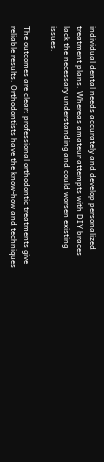individual dental needs accurately and develop personalized treatment plans. Whereas amateur attempts with DIY braces lack the necessary understanding and could worsen existing issues.

The outcomes are clear: professional orthodontic treatments give reliable results. Orthodontists have the know-how and techniques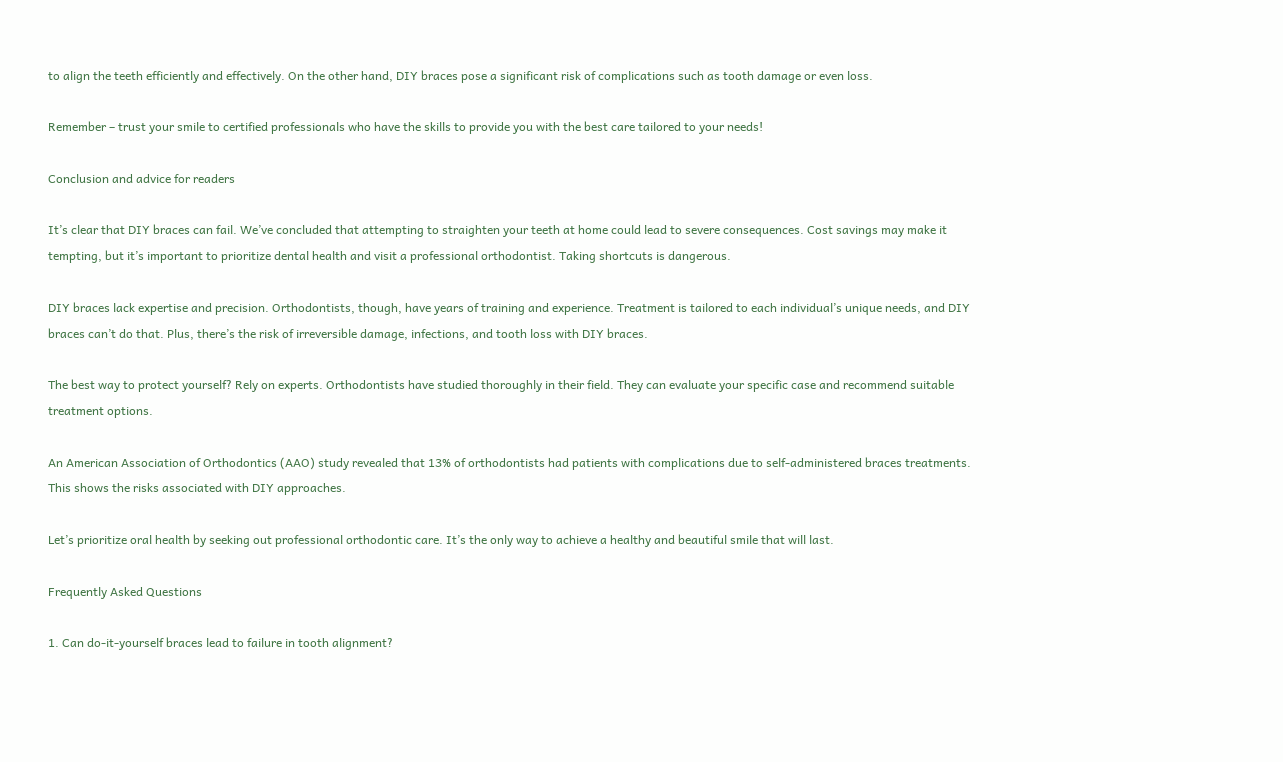to align the teeth efficiently and effectively. On the other hand, DIY braces pose a significant risk of complications such as tooth damage or even loss.

Remember – trust your smile to certified professionals who have the skills to provide you with the best care tailored to your needs!

Conclusion and advice for readers

It’s clear that DIY braces can fail. We’ve concluded that attempting to straighten your teeth at home could lead to severe consequences. Cost savings may make it tempting, but it’s important to prioritize dental health and visit a professional orthodontist. Taking shortcuts is dangerous.

DIY braces lack expertise and precision. Orthodontists, though, have years of training and experience. Treatment is tailored to each individual’s unique needs, and DIY braces can’t do that. Plus, there’s the risk of irreversible damage, infections, and tooth loss with DIY braces.

The best way to protect yourself? Rely on experts. Orthodontists have studied thoroughly in their field. They can evaluate your specific case and recommend suitable treatment options.

An American Association of Orthodontics (AAO) study revealed that 13% of orthodontists had patients with complications due to self-administered braces treatments. This shows the risks associated with DIY approaches.

Let’s prioritize oral health by seeking out professional orthodontic care. It’s the only way to achieve a healthy and beautiful smile that will last.

Frequently Asked Questions

1. Can do-it-yourself braces lead to failure in tooth alignment?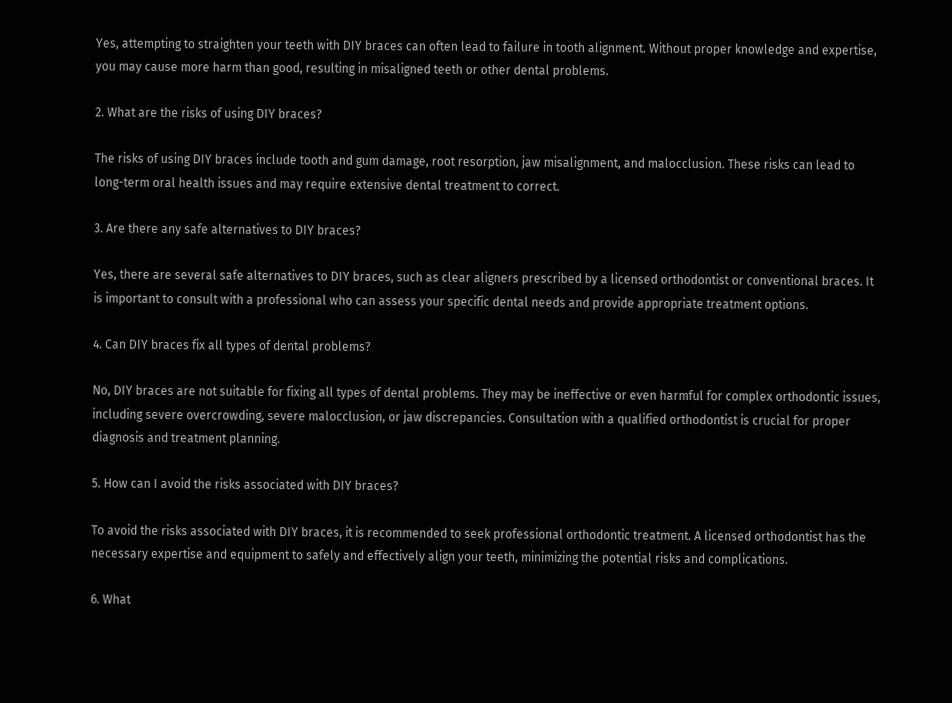Yes, attempting to straighten your teeth with DIY braces can often lead to failure in tooth alignment. Without proper knowledge and expertise, you may cause more harm than good, resulting in misaligned teeth or other dental problems.

2. What are the risks of using DIY braces?

The risks of using DIY braces include tooth and gum damage, root resorption, jaw misalignment, and malocclusion. These risks can lead to long-term oral health issues and may require extensive dental treatment to correct.

3. Are there any safe alternatives to DIY braces?

Yes, there are several safe alternatives to DIY braces, such as clear aligners prescribed by a licensed orthodontist or conventional braces. It is important to consult with a professional who can assess your specific dental needs and provide appropriate treatment options.

4. Can DIY braces fix all types of dental problems?

No, DIY braces are not suitable for fixing all types of dental problems. They may be ineffective or even harmful for complex orthodontic issues, including severe overcrowding, severe malocclusion, or jaw discrepancies. Consultation with a qualified orthodontist is crucial for proper diagnosis and treatment planning.

5. How can I avoid the risks associated with DIY braces?

To avoid the risks associated with DIY braces, it is recommended to seek professional orthodontic treatment. A licensed orthodontist has the necessary expertise and equipment to safely and effectively align your teeth, minimizing the potential risks and complications.

6. What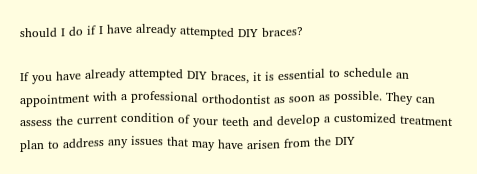should I do if I have already attempted DIY braces?

If you have already attempted DIY braces, it is essential to schedule an appointment with a professional orthodontist as soon as possible. They can assess the current condition of your teeth and develop a customized treatment plan to address any issues that may have arisen from the DIY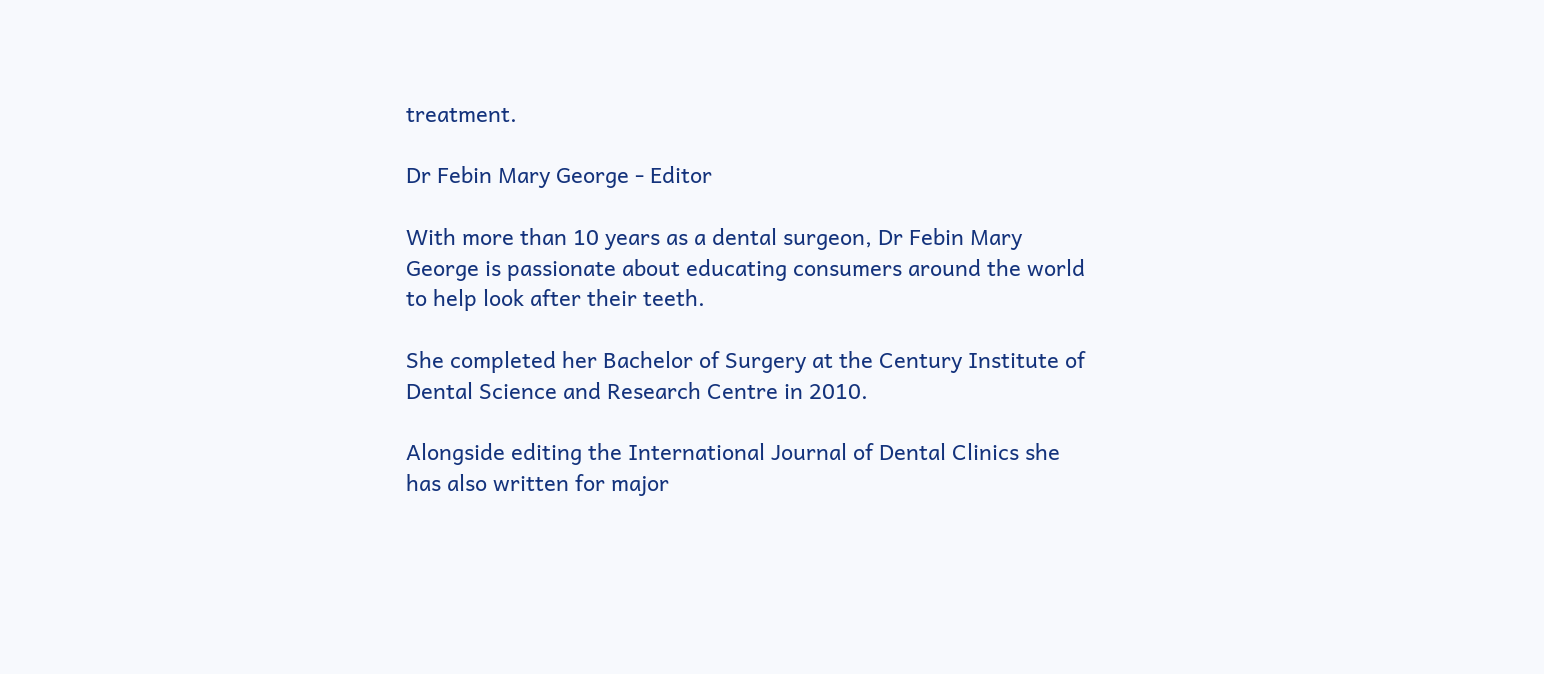treatment.

Dr Febin Mary George - Editor

With more than 10 years as a dental surgeon, Dr Febin Mary George is passionate about educating consumers around the world to help look after their teeth.

She completed her Bachelor of Surgery at the Century Institute of Dental Science and Research Centre in 2010.

Alongside editing the International Journal of Dental Clinics she has also written for major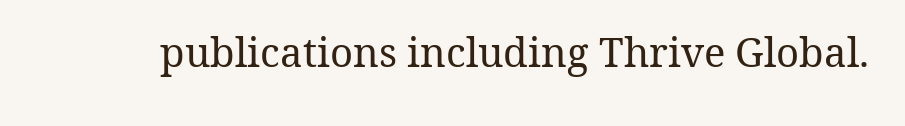publications including Thrive Global.